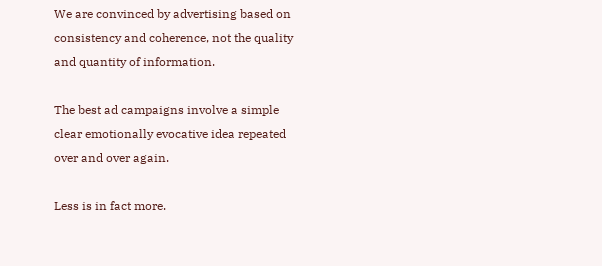We are convinced by advertising based on consistency and coherence, not the quality and quantity of information.

The best ad campaigns involve a simple clear emotionally evocative idea repeated over and over again.

Less is in fact more.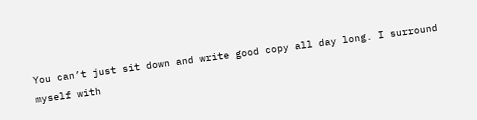You can’t just sit down and write good copy all day long. I surround myself with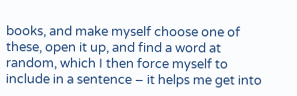books, and make myself choose one of these, open it up, and find a word at random, which I then force myself to include in a sentence – it helps me get into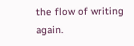the flow of writing again.